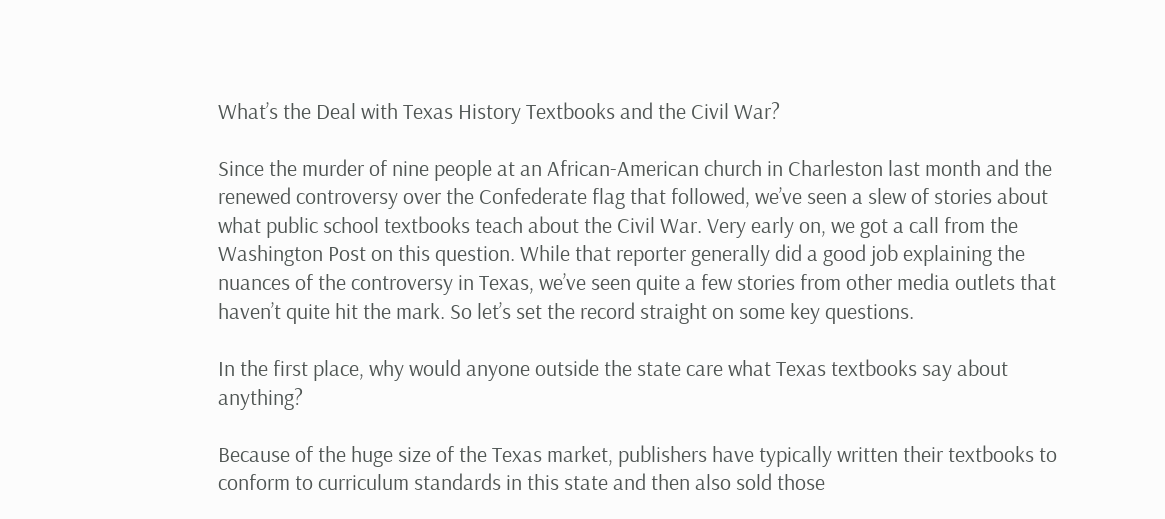What’s the Deal with Texas History Textbooks and the Civil War?

Since the murder of nine people at an African-American church in Charleston last month and the renewed controversy over the Confederate flag that followed, we’ve seen a slew of stories about what public school textbooks teach about the Civil War. Very early on, we got a call from the Washington Post on this question. While that reporter generally did a good job explaining the nuances of the controversy in Texas, we’ve seen quite a few stories from other media outlets that haven’t quite hit the mark. So let’s set the record straight on some key questions.

In the first place, why would anyone outside the state care what Texas textbooks say about anything?

Because of the huge size of the Texas market, publishers have typically written their textbooks to conform to curriculum standards in this state and then also sold those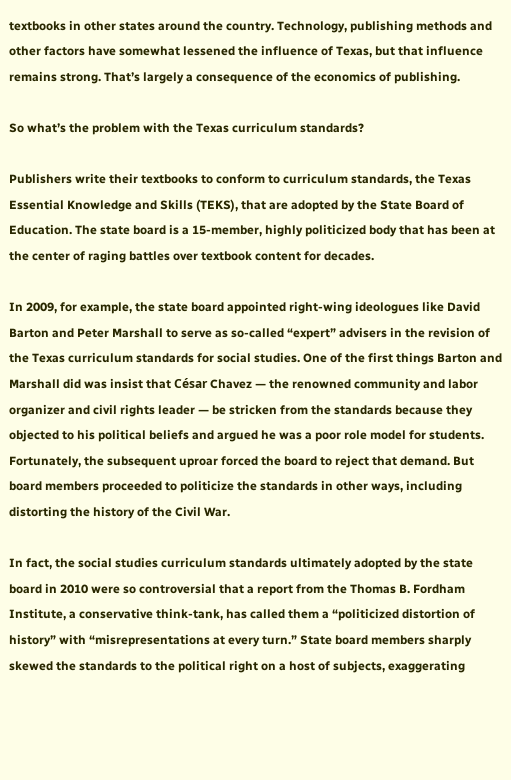textbooks in other states around the country. Technology, publishing methods and other factors have somewhat lessened the influence of Texas, but that influence remains strong. That’s largely a consequence of the economics of publishing.

So what’s the problem with the Texas curriculum standards?

Publishers write their textbooks to conform to curriculum standards, the Texas Essential Knowledge and Skills (TEKS), that are adopted by the State Board of Education. The state board is a 15-member, highly politicized body that has been at the center of raging battles over textbook content for decades.

In 2009, for example, the state board appointed right-wing ideologues like David Barton and Peter Marshall to serve as so-called “expert” advisers in the revision of the Texas curriculum standards for social studies. One of the first things Barton and Marshall did was insist that César Chavez — the renowned community and labor organizer and civil rights leader — be stricken from the standards because they objected to his political beliefs and argued he was a poor role model for students. Fortunately, the subsequent uproar forced the board to reject that demand. But board members proceeded to politicize the standards in other ways, including distorting the history of the Civil War.

In fact, the social studies curriculum standards ultimately adopted by the state board in 2010 were so controversial that a report from the Thomas B. Fordham Institute, a conservative think-tank, has called them a “politicized distortion of history” with “misrepresentations at every turn.” State board members sharply skewed the standards to the political right on a host of subjects, exaggerating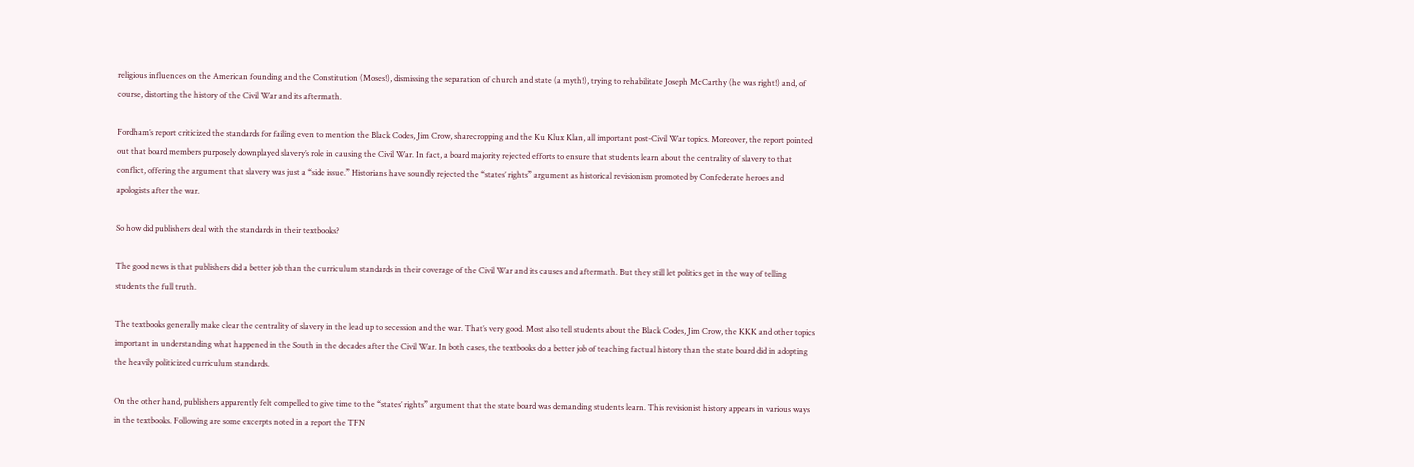religious influences on the American founding and the Constitution (Moses!), dismissing the separation of church and state (a myth!), trying to rehabilitate Joseph McCarthy (he was right!) and, of course, distorting the history of the Civil War and its aftermath.

Fordham’s report criticized the standards for failing even to mention the Black Codes, Jim Crow, sharecropping and the Ku Klux Klan, all important post-Civil War topics. Moreover, the report pointed out that board members purposely downplayed slavery’s role in causing the Civil War. In fact, a board majority rejected efforts to ensure that students learn about the centrality of slavery to that conflict, offering the argument that slavery was just a “side issue.” Historians have soundly rejected the “states’ rights” argument as historical revisionism promoted by Confederate heroes and apologists after the war.

So how did publishers deal with the standards in their textbooks?

The good news is that publishers did a better job than the curriculum standards in their coverage of the Civil War and its causes and aftermath. But they still let politics get in the way of telling students the full truth.

The textbooks generally make clear the centrality of slavery in the lead up to secession and the war. That’s very good. Most also tell students about the Black Codes, Jim Crow, the KKK and other topics important in understanding what happened in the South in the decades after the Civil War. In both cases, the textbooks do a better job of teaching factual history than the state board did in adopting the heavily politicized curriculum standards.

On the other hand, publishers apparently felt compelled to give time to the “states’ rights” argument that the state board was demanding students learn. This revisionist history appears in various ways in the textbooks. Following are some excerpts noted in a report the TFN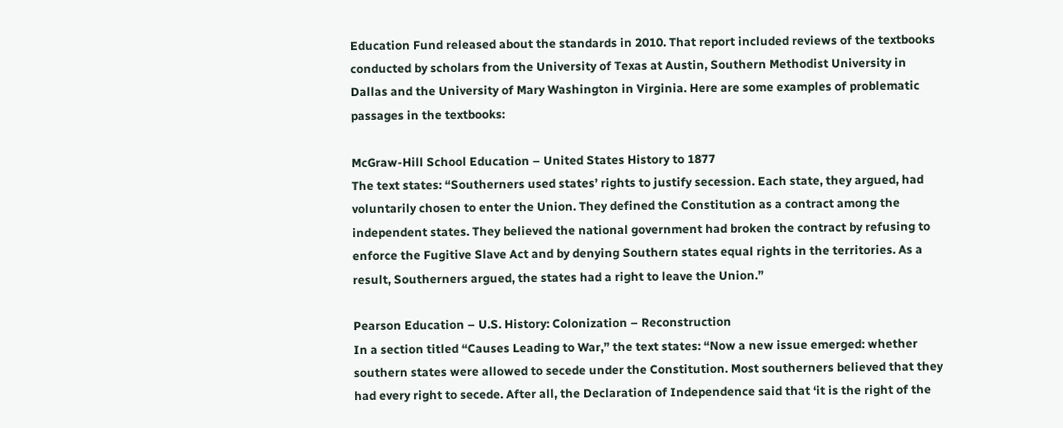Education Fund released about the standards in 2010. That report included reviews of the textbooks conducted by scholars from the University of Texas at Austin, Southern Methodist University in Dallas and the University of Mary Washington in Virginia. Here are some examples of problematic passages in the textbooks:

McGraw-Hill School Education – United States History to 1877
The text states: “Southerners used states’ rights to justify secession. Each state, they argued, had voluntarily chosen to enter the Union. They defined the Constitution as a contract among the independent states. They believed the national government had broken the contract by refusing to enforce the Fugitive Slave Act and by denying Southern states equal rights in the territories. As a result, Southerners argued, the states had a right to leave the Union.”

Pearson Education – U.S. History: Colonization – Reconstruction
In a section titled “Causes Leading to War,” the text states: “Now a new issue emerged: whether southern states were allowed to secede under the Constitution. Most southerners believed that they had every right to secede. After all, the Declaration of Independence said that ‘it is the right of the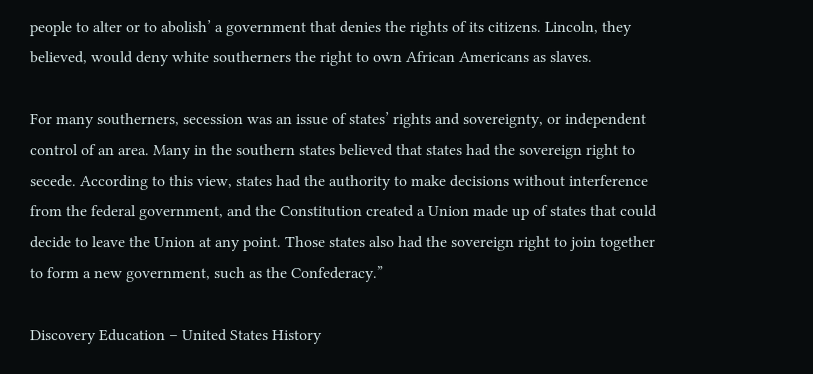people to alter or to abolish’ a government that denies the rights of its citizens. Lincoln, they believed, would deny white southerners the right to own African Americans as slaves.

For many southerners, secession was an issue of states’ rights and sovereignty, or independent control of an area. Many in the southern states believed that states had the sovereign right to secede. According to this view, states had the authority to make decisions without interference from the federal government, and the Constitution created a Union made up of states that could decide to leave the Union at any point. Those states also had the sovereign right to join together to form a new government, such as the Confederacy.”

Discovery Education – United States History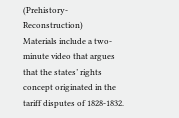(Prehistory-Reconstruction)
Materials include a two-minute video that argues that the states’ rights concept originated in the tariff disputes of 1828-1832.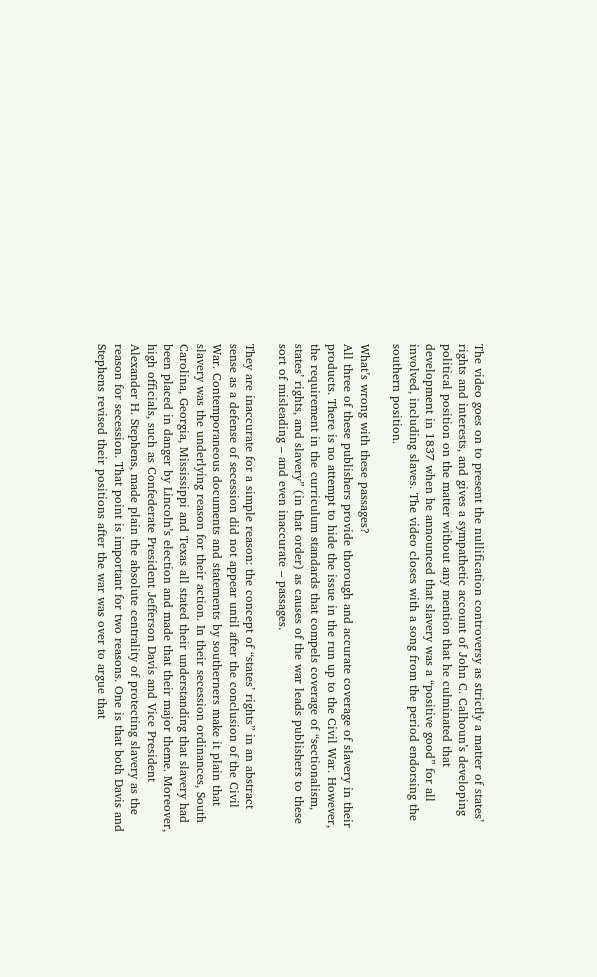The video goes on to present the nullification controversy as strictly a matter of states’ rights and interests, and gives a sympathetic account of John C. Calhoun’s developing political position on the matter without any mention that he culminated that development in 1837 when he announced that slavery was a “positive good” for all involved, including slaves. The video closes with a song from the period endorsing the southern position.

What’s wrong with these passages?
All three of these publishers provide thorough and accurate coverage of slavery in their products. There is no attempt to hide the issue in the run up to the Civil War. However, the requirement in the curriculum standards that compels coverage of “sectionalism, states’ rights, and slavery” (in that order) as causes of the war leads publishers to these sort of misleading – and even inaccurate – passages.

They are inaccurate for a simple reason: the concept of “states’ rights” in an abstract sense as a defense of secession did not appear until after the conclusion of the Civil War. Contemporaneous documents and statements by southerners make it plain that slavery was the underlying reason for their action. In their secession ordinances, South Carolina, Georgia, Mississippi and Texas all stated their understanding that slavery had been placed in danger by Lincoln’s election and made that their major theme. Moreover, high officials, such as Confederate President Jefferson Davis and Vice President Alexander H. Stephens, made plain the absolute centrality of protecting slavery as the reason for secession. That point is important for two reasons. One is that both Davis and Stephens revised their positions after the war was over to argue that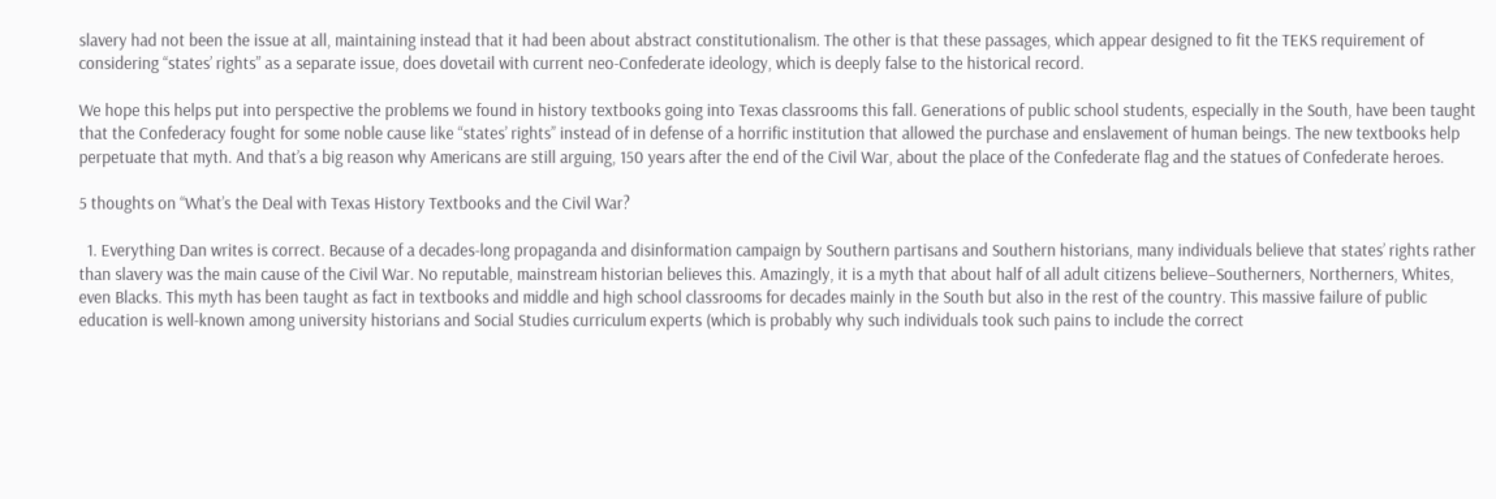slavery had not been the issue at all, maintaining instead that it had been about abstract constitutionalism. The other is that these passages, which appear designed to fit the TEKS requirement of considering “states’ rights” as a separate issue, does dovetail with current neo-Confederate ideology, which is deeply false to the historical record.

We hope this helps put into perspective the problems we found in history textbooks going into Texas classrooms this fall. Generations of public school students, especially in the South, have been taught that the Confederacy fought for some noble cause like “states’ rights” instead of in defense of a horrific institution that allowed the purchase and enslavement of human beings. The new textbooks help perpetuate that myth. And that’s a big reason why Americans are still arguing, 150 years after the end of the Civil War, about the place of the Confederate flag and the statues of Confederate heroes.

5 thoughts on “What’s the Deal with Texas History Textbooks and the Civil War?

  1. Everything Dan writes is correct. Because of a decades-long propaganda and disinformation campaign by Southern partisans and Southern historians, many individuals believe that states’ rights rather than slavery was the main cause of the Civil War. No reputable, mainstream historian believes this. Amazingly, it is a myth that about half of all adult citizens believe–Southerners, Northerners, Whites, even Blacks. This myth has been taught as fact in textbooks and middle and high school classrooms for decades mainly in the South but also in the rest of the country. This massive failure of public education is well-known among university historians and Social Studies curriculum experts (which is probably why such individuals took such pains to include the correct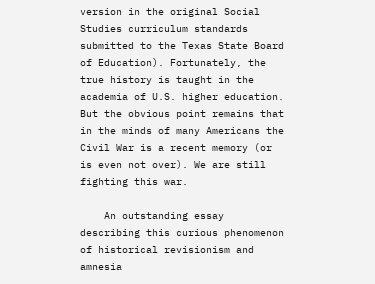version in the original Social Studies curriculum standards submitted to the Texas State Board of Education). Fortunately, the true history is taught in the academia of U.S. higher education. But the obvious point remains that in the minds of many Americans the Civil War is a recent memory (or is even not over). We are still fighting this war.

    An outstanding essay describing this curious phenomenon of historical revisionism and amnesia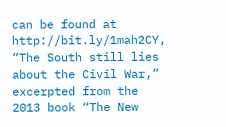can be found at http://bit.ly/1mah2CY, “The South still lies about the Civil War,” excerpted from the 2013 book “The New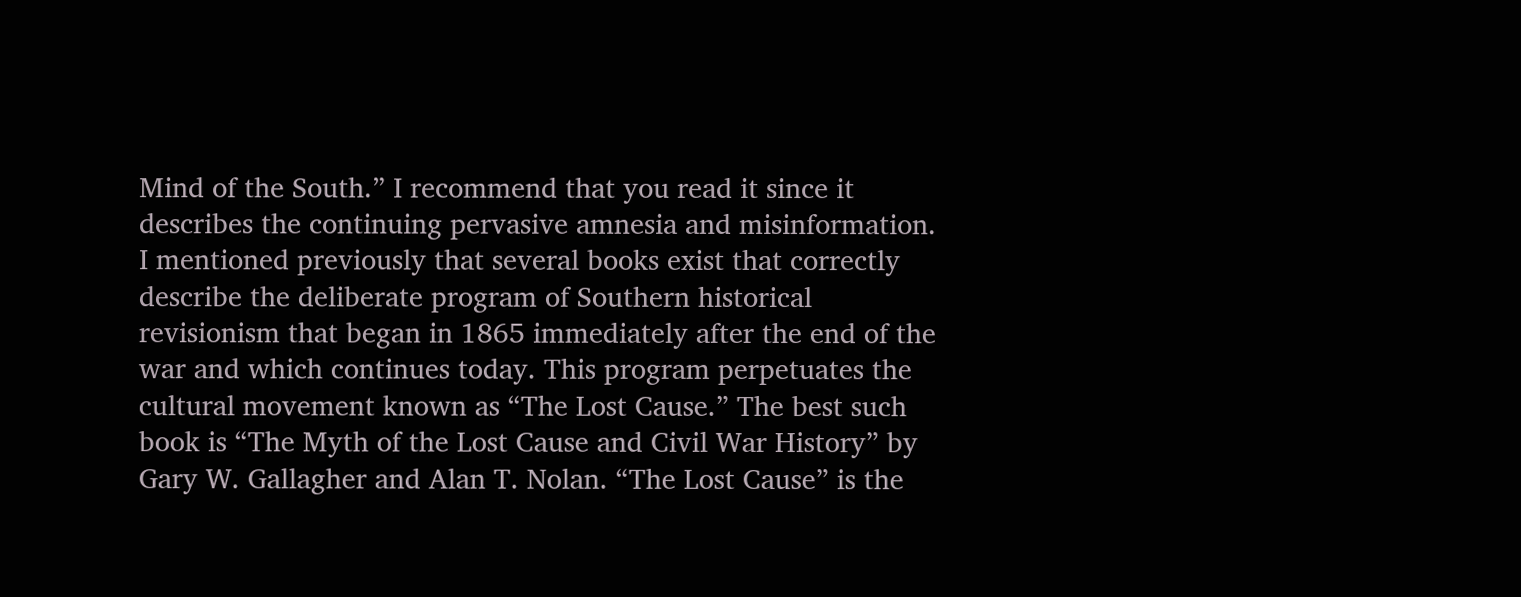Mind of the South.” I recommend that you read it since it describes the continuing pervasive amnesia and misinformation. I mentioned previously that several books exist that correctly describe the deliberate program of Southern historical revisionism that began in 1865 immediately after the end of the war and which continues today. This program perpetuates the cultural movement known as “The Lost Cause.” The best such book is “The Myth of the Lost Cause and Civil War History” by Gary W. Gallagher and Alan T. Nolan. “The Lost Cause” is the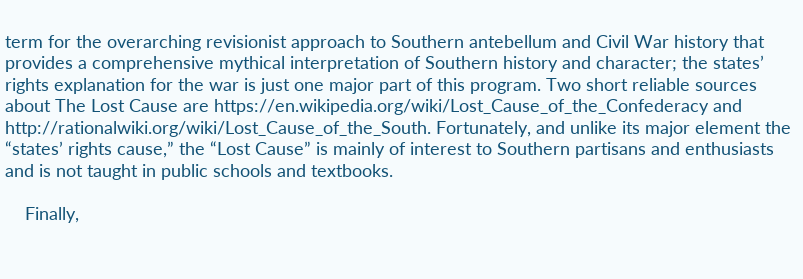term for the overarching revisionist approach to Southern antebellum and Civil War history that provides a comprehensive mythical interpretation of Southern history and character; the states’ rights explanation for the war is just one major part of this program. Two short reliable sources about The Lost Cause are https://en.wikipedia.org/wiki/Lost_Cause_of_the_Confederacy and http://rationalwiki.org/wiki/Lost_Cause_of_the_South. Fortunately, and unlike its major element the “states’ rights cause,” the “Lost Cause” is mainly of interest to Southern partisans and enthusiasts and is not taught in public schools and textbooks.

    Finally,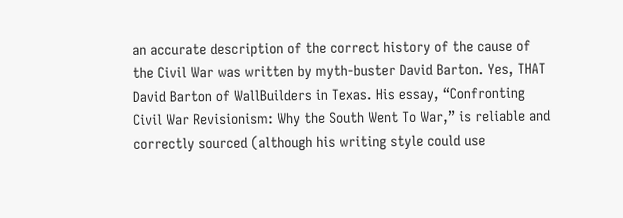an accurate description of the correct history of the cause of the Civil War was written by myth-buster David Barton. Yes, THAT David Barton of WallBuilders in Texas. His essay, “Confronting Civil War Revisionism: Why the South Went To War,” is reliable and correctly sourced (although his writing style could use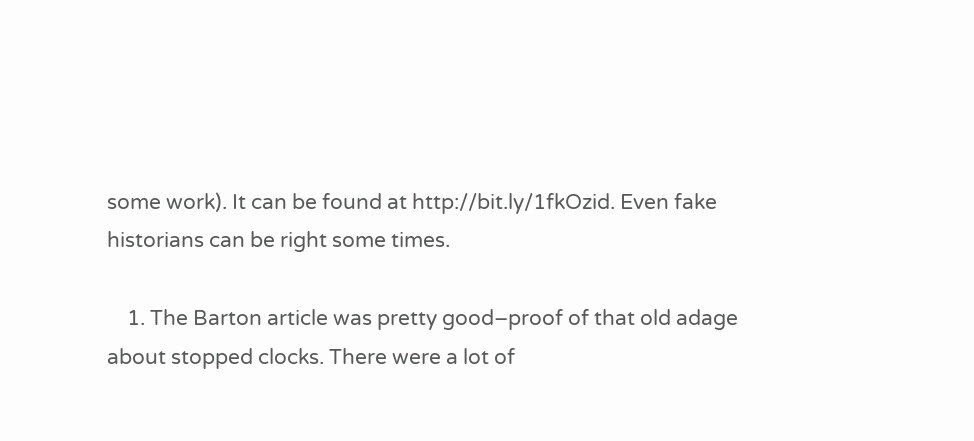some work). It can be found at http://bit.ly/1fkOzid. Even fake historians can be right some times.

    1. The Barton article was pretty good–proof of that old adage about stopped clocks. There were a lot of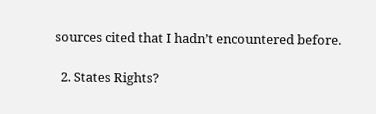sources cited that I hadn’t encountered before.

  2. States Rights?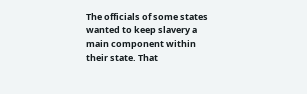The officials of some states wanted to keep slavery a main component within their state. That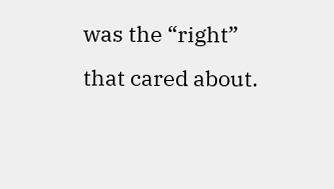was the “right” that cared about.